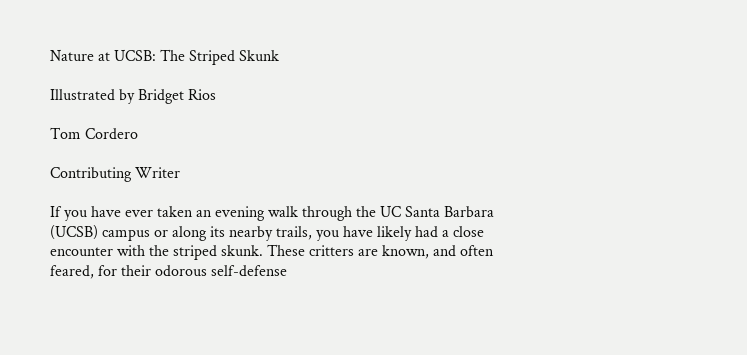Nature at UCSB: The Striped Skunk

Illustrated by Bridget Rios

Tom Cordero

Contributing Writer

If you have ever taken an evening walk through the UC Santa Barbara (UCSB) campus or along its nearby trails, you have likely had a close encounter with the striped skunk. These critters are known, and often feared, for their odorous self-defense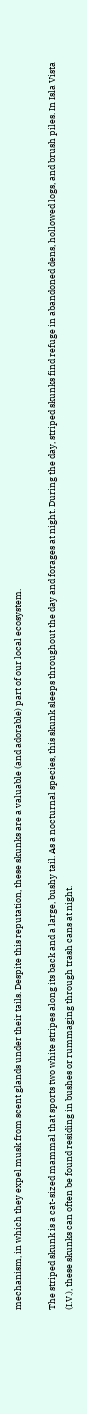mechanism, in which they expel musk from scent glands under their tails. Despite this reputation, these skunks are a valuable (and adorable) part of our local ecosystem.

The striped skunk is a cat-sized mammal that sports two white stripes along its back and a large, bushy tail. As a nocturnal species, this skunk sleeps throughout the day and forages at night. During the day, striped skunks find refuge in abandoned dens, hollowed logs, and brush piles. In Isla Vista (I.V.), these skunks can often be found residing in bushes or rummaging through trash cans at night.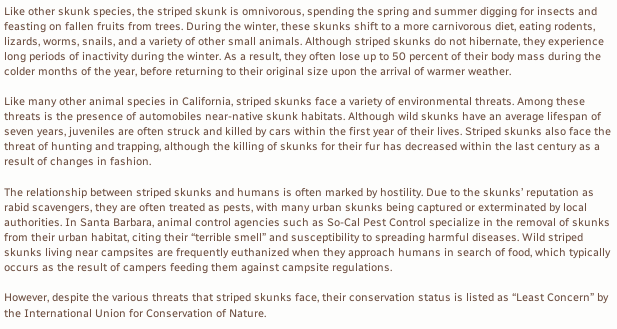Like other skunk species, the striped skunk is omnivorous, spending the spring and summer digging for insects and feasting on fallen fruits from trees. During the winter, these skunks shift to a more carnivorous diet, eating rodents, lizards, worms, snails, and a variety of other small animals. Although striped skunks do not hibernate, they experience long periods of inactivity during the winter. As a result, they often lose up to 50 percent of their body mass during the colder months of the year, before returning to their original size upon the arrival of warmer weather.

Like many other animal species in California, striped skunks face a variety of environmental threats. Among these threats is the presence of automobiles near-native skunk habitats. Although wild skunks have an average lifespan of seven years, juveniles are often struck and killed by cars within the first year of their lives. Striped skunks also face the threat of hunting and trapping, although the killing of skunks for their fur has decreased within the last century as a result of changes in fashion.

The relationship between striped skunks and humans is often marked by hostility. Due to the skunks’ reputation as rabid scavengers, they are often treated as pests, with many urban skunks being captured or exterminated by local authorities. In Santa Barbara, animal control agencies such as So-Cal Pest Control specialize in the removal of skunks from their urban habitat, citing their “terrible smell” and susceptibility to spreading harmful diseases. Wild striped skunks living near campsites are frequently euthanized when they approach humans in search of food, which typically occurs as the result of campers feeding them against campsite regulations.

However, despite the various threats that striped skunks face, their conservation status is listed as “Least Concern” by the International Union for Conservation of Nature.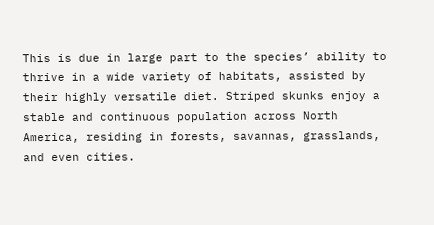This is due in large part to the species’ ability to thrive in a wide variety of habitats, assisted by their highly versatile diet. Striped skunks enjoy a stable and continuous population across North America, residing in forests, savannas, grasslands, and even cities.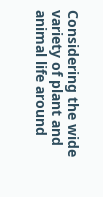Considering the wide variety of plant and animal life around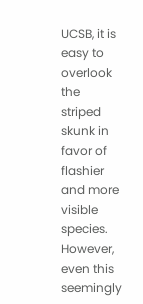UCSB, it is easy to overlook the striped skunk in favor of flashier and more visible species. However, even this seemingly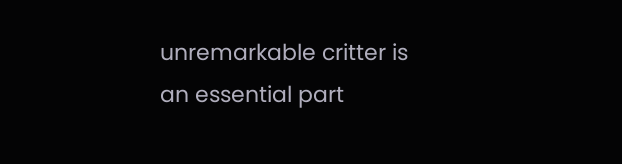unremarkable critter is an essential part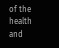of the health and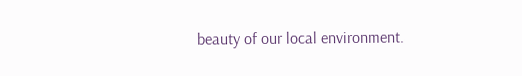beauty of our local environment.